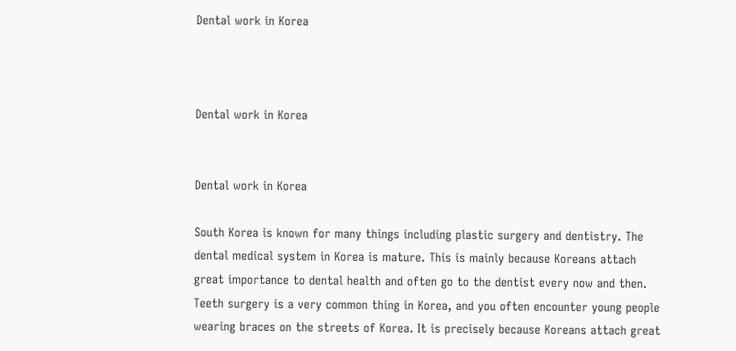Dental work in Korea



Dental work in Korea


Dental work in Korea

South Korea is known for many things including plastic surgery and dentistry. The dental medical system in Korea is mature. This is mainly because Koreans attach great importance to dental health and often go to the dentist every now and then. Teeth surgery is a very common thing in Korea, and you often encounter young people wearing braces on the streets of Korea. It is precisely because Koreans attach great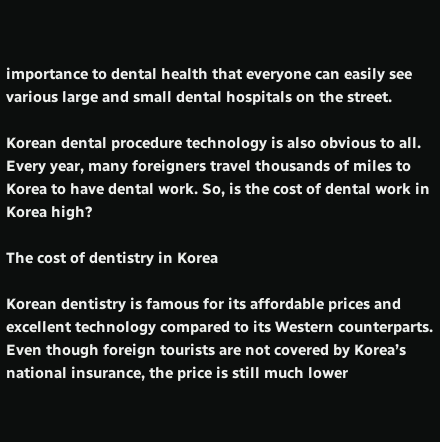importance to dental health that everyone can easily see various large and small dental hospitals on the street.

Korean dental procedure technology is also obvious to all. Every year, many foreigners travel thousands of miles to Korea to have dental work. So, is the cost of dental work in Korea high?

The cost of dentistry in Korea

Korean dentistry is famous for its affordable prices and excellent technology compared to its Western counterparts. Even though foreign tourists are not covered by Korea’s national insurance, the price is still much lower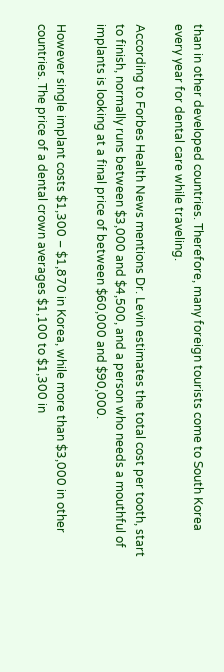than in other developed countries. Therefore, many foreign tourists come to South Korea every year for dental care while traveling.

According to Forbes Health News mentions Dr. Levin estimates the total cost per tooth, start to finish, normally runs between $3,000 and $4,500, and a person who needs a mouthful of implants is looking at a final price of between $60,000 and $90,000.

However single implant costs $1,300 – $1,870 in Korea, while more than $3,000 in other countries. The price of a dental crown averages $1,100 to $1,300 in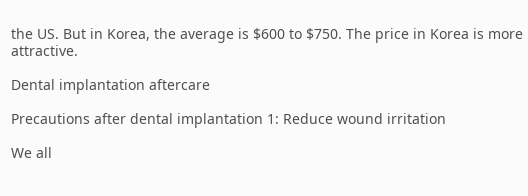the US. But in Korea, the average is $600 to $750. The price in Korea is more attractive.

Dental implantation aftercare

Precautions after dental implantation 1: Reduce wound irritation

We all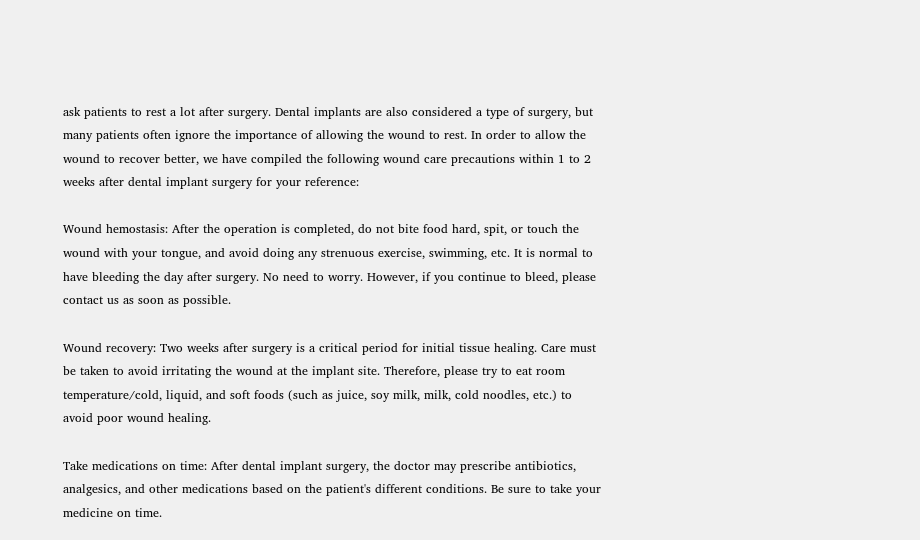ask patients to rest a lot after surgery. Dental implants are also considered a type of surgery, but many patients often ignore the importance of allowing the wound to rest. In order to allow the wound to recover better, we have compiled the following wound care precautions within 1 to 2 weeks after dental implant surgery for your reference:

Wound hemostasis: After the operation is completed, do not bite food hard, spit, or touch the wound with your tongue, and avoid doing any strenuous exercise, swimming, etc. It is normal to have bleeding the day after surgery. No need to worry. However, if you continue to bleed, please contact us as soon as possible.

Wound recovery: Two weeks after surgery is a critical period for initial tissue healing. Care must be taken to avoid irritating the wound at the implant site. Therefore, please try to eat room temperature/cold, liquid, and soft foods (such as juice, soy milk, milk, cold noodles, etc.) to avoid poor wound healing.

Take medications on time: After dental implant surgery, the doctor may prescribe antibiotics, analgesics, and other medications based on the patient's different conditions. Be sure to take your medicine on time.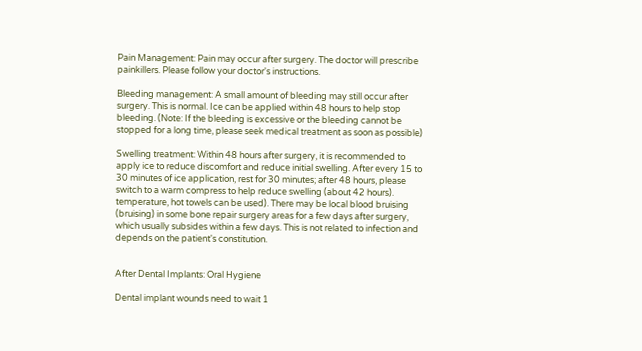Pain Management: Pain may occur after surgery. The doctor will prescribe painkillers. Please follow your doctor's instructions.

Bleeding management: A small amount of bleeding may still occur after surgery. This is normal. Ice can be applied within 48 hours to help stop bleeding. (Note: If the bleeding is excessive or the bleeding cannot be stopped for a long time, please seek medical treatment as soon as possible)

Swelling treatment: Within 48 hours after surgery, it is recommended to apply ice to reduce discomfort and reduce initial swelling. After every 15 to 30 minutes of ice application, rest for 30 minutes; after 48 hours, please switch to a warm compress to help reduce swelling (about 42 hours). temperature, hot towels can be used). There may be local blood bruising (bruising) in some bone repair surgery areas for a few days after surgery, which usually subsides within a few days. This is not related to infection and depends on the patient's constitution.


After Dental Implants: Oral Hygiene

Dental implant wounds need to wait 1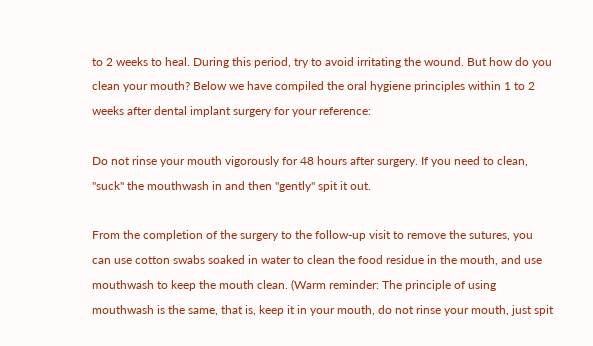to 2 weeks to heal. During this period, try to avoid irritating the wound. But how do you clean your mouth? Below we have compiled the oral hygiene principles within 1 to 2 weeks after dental implant surgery for your reference:

Do not rinse your mouth vigorously for 48 hours after surgery. If you need to clean, "suck" the mouthwash in and then "gently" spit it out.

From the completion of the surgery to the follow-up visit to remove the sutures, you can use cotton swabs soaked in water to clean the food residue in the mouth, and use mouthwash to keep the mouth clean. (Warm reminder: The principle of using mouthwash is the same, that is, keep it in your mouth, do not rinse your mouth, just spit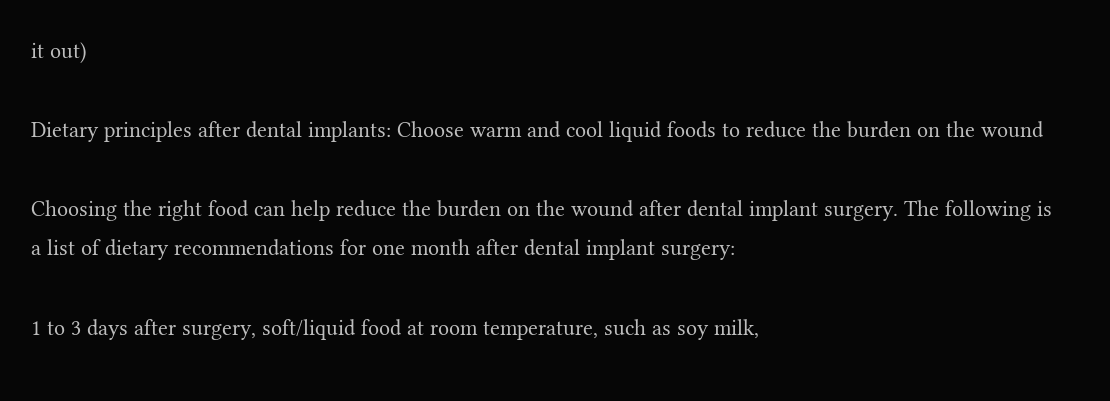it out)

Dietary principles after dental implants: Choose warm and cool liquid foods to reduce the burden on the wound

Choosing the right food can help reduce the burden on the wound after dental implant surgery. The following is a list of dietary recommendations for one month after dental implant surgery:

1 to 3 days after surgery, soft/liquid food at room temperature, such as soy milk,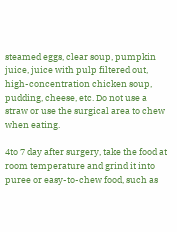steamed eggs, clear soup, pumpkin juice, juice with pulp filtered out, high-concentration chicken soup, pudding, cheese, etc. Do not use a straw or use the surgical area to chew when eating.

4to 7 day after surgery, take the food at room temperature and grind it into puree or easy-to-chew food, such as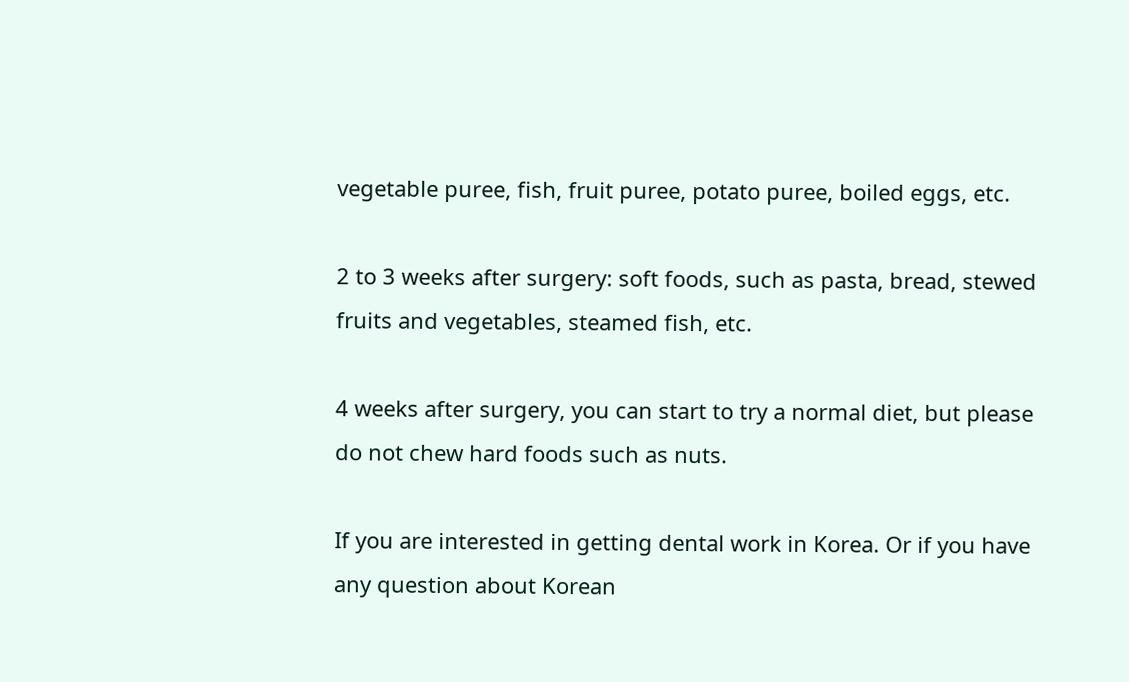vegetable puree, fish, fruit puree, potato puree, boiled eggs, etc.

2 to 3 weeks after surgery: soft foods, such as pasta, bread, stewed fruits and vegetables, steamed fish, etc.

4 weeks after surgery, you can start to try a normal diet, but please do not chew hard foods such as nuts.

If you are interested in getting dental work in Korea. Or if you have any question about Korean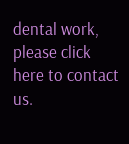dental work, please click here to contact us.